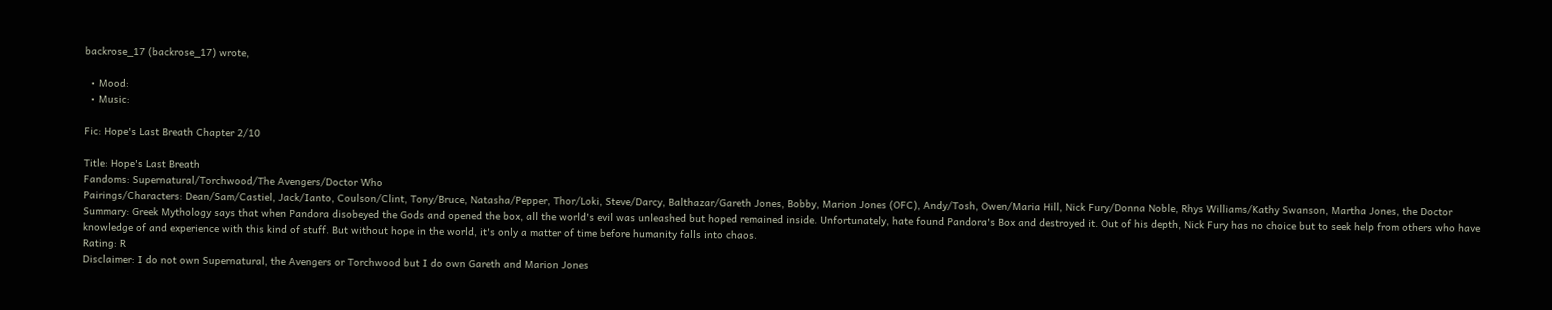backrose_17 (backrose_17) wrote,

  • Mood:
  • Music:

Fic: Hope's Last Breath Chapter 2/10

Title: Hope's Last Breath
Fandoms: Supernatural/Torchwood/The Avengers/Doctor Who
Pairings/Characters: Dean/Sam/Castiel, Jack/Ianto, Coulson/Clint, Tony/Bruce, Natasha/Pepper, Thor/Loki, Steve/Darcy, Balthazar/Gareth Jones, Bobby, Marion Jones (OFC), Andy/Tosh, Owen/Maria Hill, Nick Fury/Donna Noble, Rhys Williams/Kathy Swanson, Martha Jones, the Doctor
Summary: Greek Mythology says that when Pandora disobeyed the Gods and opened the box, all the world's evil was unleashed but hoped remained inside. Unfortunately, hate found Pandora's Box and destroyed it. Out of his depth, Nick Fury has no choice but to seek help from others who have knowledge of and experience with this kind of stuff. But without hope in the world, it's only a matter of time before humanity falls into chaos.
Rating: R
Disclaimer: I do not own Supernatural, the Avengers or Torchwood but I do own Gareth and Marion Jones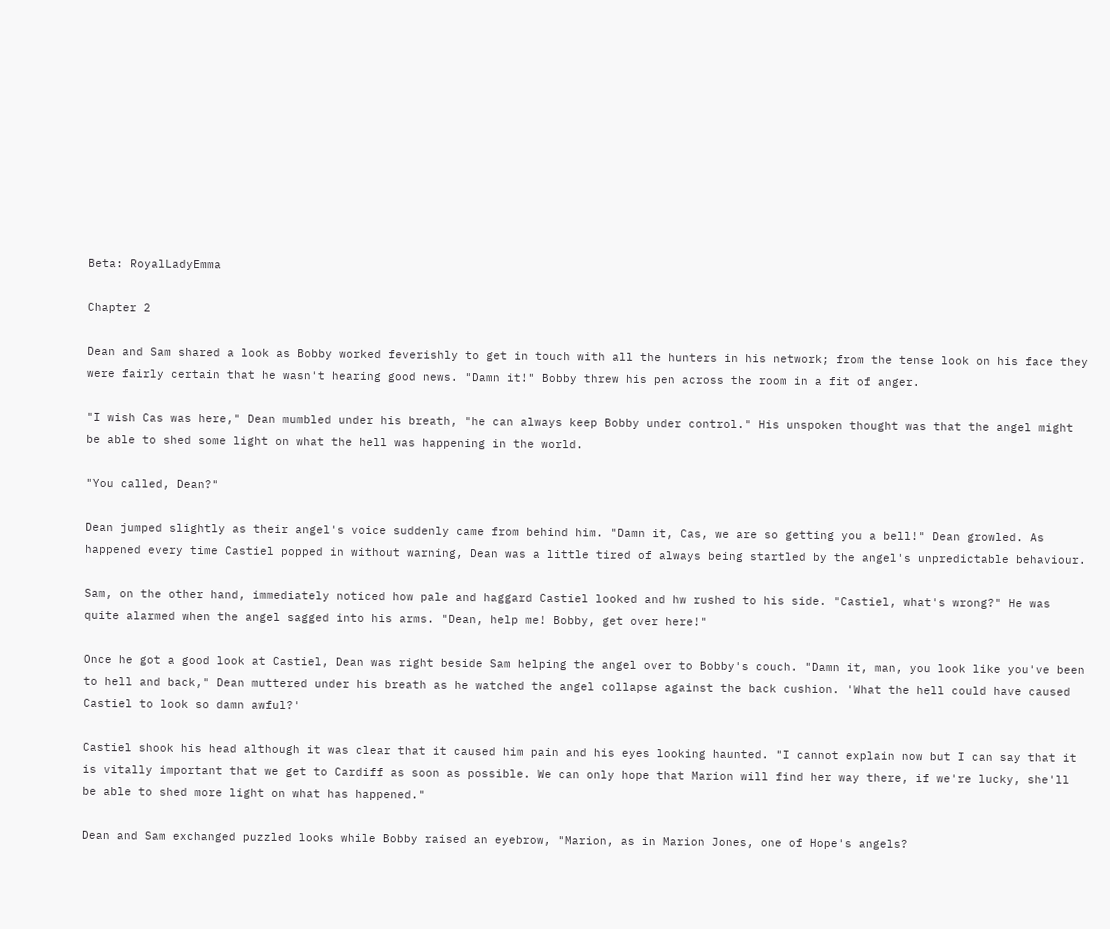Beta: RoyalLadyEmma

Chapter 2

Dean and Sam shared a look as Bobby worked feverishly to get in touch with all the hunters in his network; from the tense look on his face they were fairly certain that he wasn't hearing good news. "Damn it!" Bobby threw his pen across the room in a fit of anger.

"I wish Cas was here," Dean mumbled under his breath, "he can always keep Bobby under control." His unspoken thought was that the angel might be able to shed some light on what the hell was happening in the world.

"You called, Dean?"

Dean jumped slightly as their angel's voice suddenly came from behind him. "Damn it, Cas, we are so getting you a bell!" Dean growled. As happened every time Castiel popped in without warning, Dean was a little tired of always being startled by the angel's unpredictable behaviour.

Sam, on the other hand, immediately noticed how pale and haggard Castiel looked and hw rushed to his side. "Castiel, what's wrong?" He was quite alarmed when the angel sagged into his arms. "Dean, help me! Bobby, get over here!"

Once he got a good look at Castiel, Dean was right beside Sam helping the angel over to Bobby's couch. "Damn it, man, you look like you've been to hell and back," Dean muttered under his breath as he watched the angel collapse against the back cushion. 'What the hell could have caused Castiel to look so damn awful?'

Castiel shook his head although it was clear that it caused him pain and his eyes looking haunted. "I cannot explain now but I can say that it is vitally important that we get to Cardiff as soon as possible. We can only hope that Marion will find her way there, if we're lucky, she'll be able to shed more light on what has happened."

Dean and Sam exchanged puzzled looks while Bobby raised an eyebrow, "Marion, as in Marion Jones, one of Hope's angels?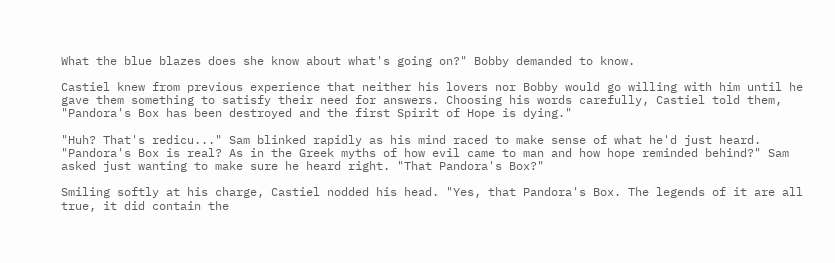What the blue blazes does she know about what's going on?" Bobby demanded to know.

Castiel knew from previous experience that neither his lovers nor Bobby would go willing with him until he gave them something to satisfy their need for answers. Choosing his words carefully, Castiel told them, "Pandora's Box has been destroyed and the first Spirit of Hope is dying."

"Huh? That's redicu..." Sam blinked rapidly as his mind raced to make sense of what he'd just heard. "Pandora's Box is real? As in the Greek myths of how evil came to man and how hope reminded behind?" Sam asked just wanting to make sure he heard right. "That Pandora's Box?"

Smiling softly at his charge, Castiel nodded his head. "Yes, that Pandora's Box. The legends of it are all true, it did contain the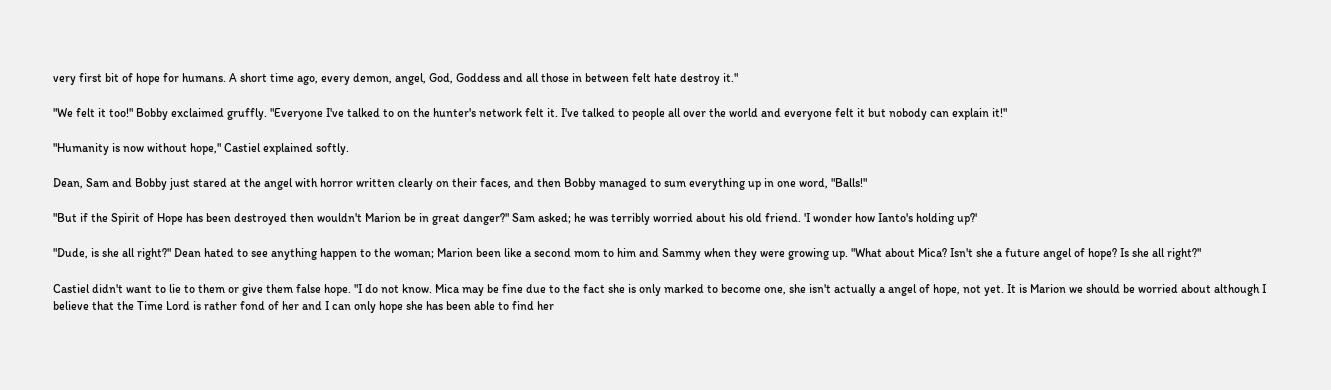very first bit of hope for humans. A short time ago, every demon, angel, God, Goddess and all those in between felt hate destroy it."

"We felt it too!" Bobby exclaimed gruffly. "Everyone I've talked to on the hunter's network felt it. I've talked to people all over the world and everyone felt it but nobody can explain it!"

"Humanity is now without hope," Castiel explained softly.

Dean, Sam and Bobby just stared at the angel with horror written clearly on their faces, and then Bobby managed to sum everything up in one word, "Balls!"

"But if the Spirit of Hope has been destroyed then wouldn't Marion be in great danger?" Sam asked; he was terribly worried about his old friend. 'I wonder how Ianto's holding up?'

"Dude, is she all right?" Dean hated to see anything happen to the woman; Marion been like a second mom to him and Sammy when they were growing up. "What about Mica? Isn't she a future angel of hope? Is she all right?"

Castiel didn't want to lie to them or give them false hope. "I do not know. Mica may be fine due to the fact she is only marked to become one, she isn't actually a angel of hope, not yet. It is Marion we should be worried about although I believe that the Time Lord is rather fond of her and I can only hope she has been able to find her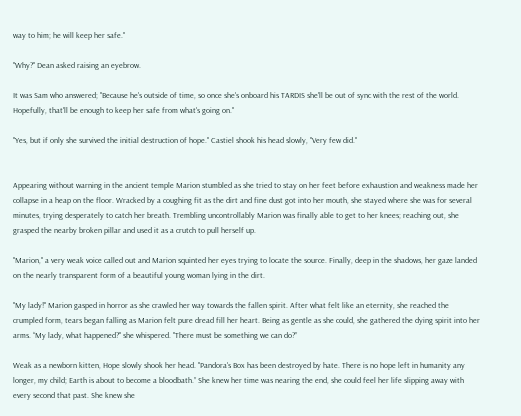way to him; he will keep her safe."

"Why?" Dean asked raising an eyebrow.

It was Sam who answered; "Because he's outside of time, so once she's onboard his TARDIS she'll be out of sync with the rest of the world. Hopefully, that'll be enough to keep her safe from what's going on."

"Yes, but if only she survived the initial destruction of hope." Castiel shook his head slowly, "Very few did."


Appearing without warning in the ancient temple Marion stumbled as she tried to stay on her feet before exhaustion and weakness made her collapse in a heap on the floor. Wracked by a coughing fit as the dirt and fine dust got into her mouth, she stayed where she was for several minutes, trying desperately to catch her breath. Trembling uncontrollably Marion was finally able to get to her knees; reaching out, she grasped the nearby broken pillar and used it as a crutch to pull herself up.

"Marion," a very weak voice called out and Marion squinted her eyes trying to locate the source. Finally, deep in the shadows, her gaze landed on the nearly transparent form of a beautiful young woman lying in the dirt.

"My lady!" Marion gasped in horror as she crawled her way towards the fallen spirit. After what felt like an eternity, she reached the crumpled form, tears began falling as Marion felt pure dread fill her heart. Being as gentle as she could, she gathered the dying spirit into her arms. “My lady, what happened?" she whispered. "There must be something we can do?”

Weak as a newborn kitten, Hope slowly shook her head. "Pandora's Box has been destroyed by hate. There is no hope left in humanity any longer, my child; Earth is about to become a bloodbath.” She knew her time was nearing the end, she could feel her life slipping away with every second that past. She knew she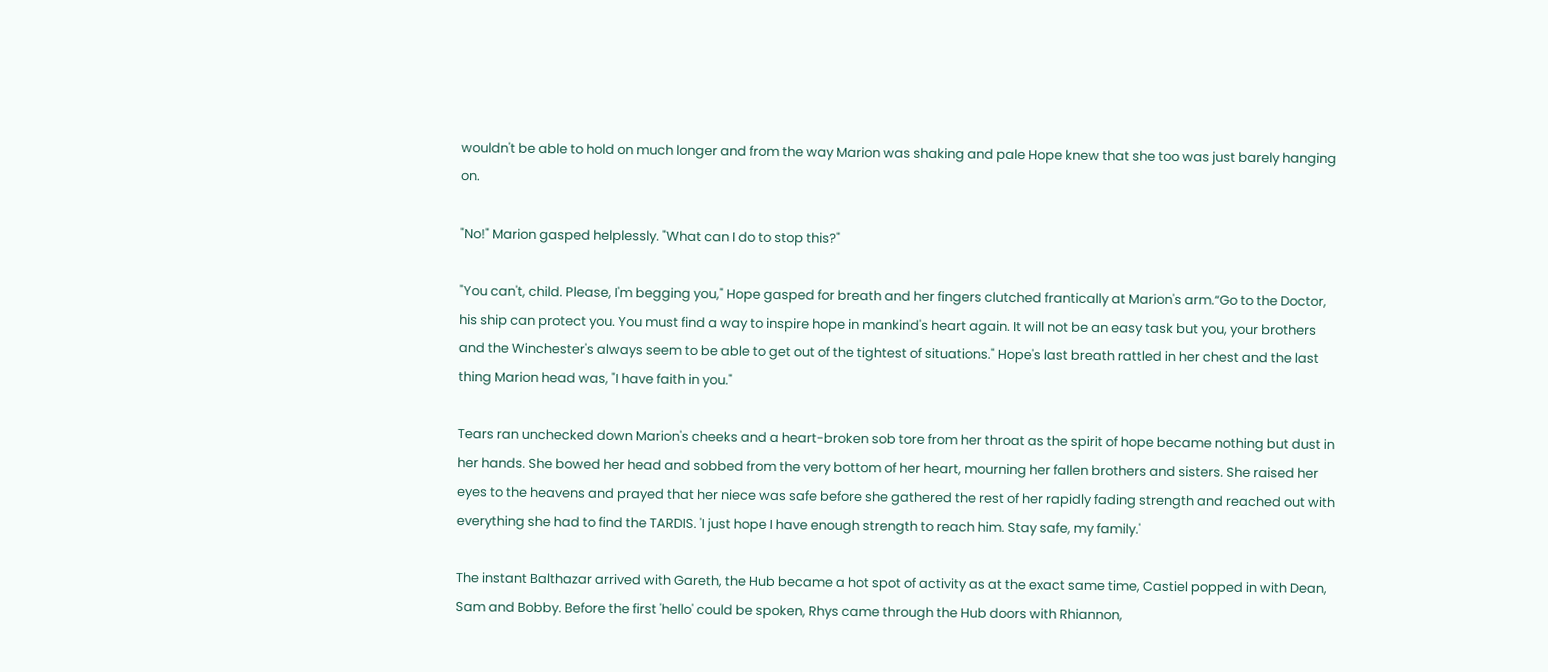wouldn't be able to hold on much longer and from the way Marion was shaking and pale Hope knew that she too was just barely hanging on.

"No!" Marion gasped helplessly. "What can I do to stop this?"

"You can't, child. Please, I'm begging you," Hope gasped for breath and her fingers clutched frantically at Marion's arm.“Go to the Doctor, his ship can protect you. You must find a way to inspire hope in mankind's heart again. It will not be an easy task but you, your brothers and the Winchester's always seem to be able to get out of the tightest of situations." Hope's last breath rattled in her chest and the last thing Marion head was, "I have faith in you."

Tears ran unchecked down Marion's cheeks and a heart-broken sob tore from her throat as the spirit of hope became nothing but dust in her hands. She bowed her head and sobbed from the very bottom of her heart, mourning her fallen brothers and sisters. She raised her eyes to the heavens and prayed that her niece was safe before she gathered the rest of her rapidly fading strength and reached out with everything she had to find the TARDIS. 'I just hope I have enough strength to reach him. Stay safe, my family.'

The instant Balthazar arrived with Gareth, the Hub became a hot spot of activity as at the exact same time, Castiel popped in with Dean, Sam and Bobby. Before the first 'hello' could be spoken, Rhys came through the Hub doors with Rhiannon,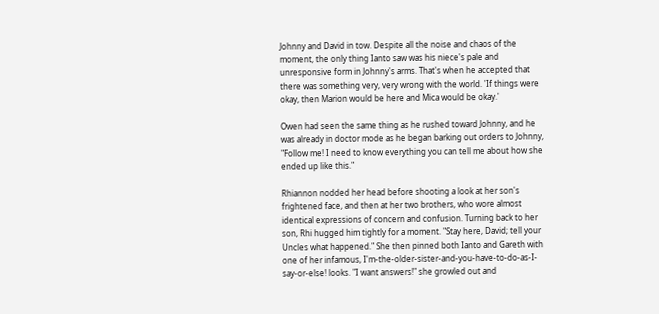Johnny and David in tow. Despite all the noise and chaos of the moment, the only thing Ianto saw was his niece's pale and unresponsive form in Johnny's arms. That's when he accepted that there was something very, very wrong with the world. 'If things were okay, then Marion would be here and Mica would be okay.'

Owen had seen the same thing as he rushed toward Johnny, and he was already in doctor mode as he began barking out orders to Johnny, "Follow me! I need to know everything you can tell me about how she ended up like this."

Rhiannon nodded her head before shooting a look at her son's frightened face, and then at her two brothers, who wore almost identical expressions of concern and confusion. Turning back to her son, Rhi hugged him tightly for a moment. "Stay here, David; tell your Uncles what happened." She then pinned both Ianto and Gareth with one of her infamous, I'm-the-older-sister-and-you-have-to-do-as-I-say-or-else! looks. "I want answers!" she growled out and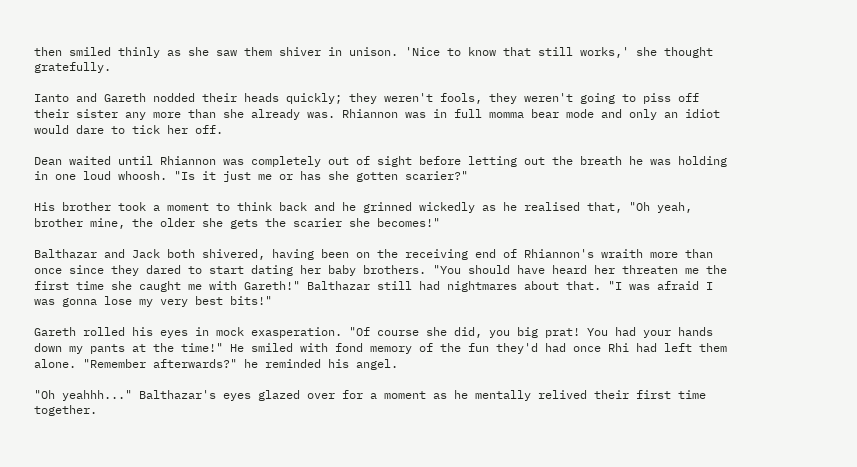then smiled thinly as she saw them shiver in unison. 'Nice to know that still works,' she thought gratefully.

Ianto and Gareth nodded their heads quickly; they weren't fools, they weren't going to piss off their sister any more than she already was. Rhiannon was in full momma bear mode and only an idiot would dare to tick her off.

Dean waited until Rhiannon was completely out of sight before letting out the breath he was holding in one loud whoosh. "Is it just me or has she gotten scarier?"

His brother took a moment to think back and he grinned wickedly as he realised that, "Oh yeah, brother mine, the older she gets the scarier she becomes!"

Balthazar and Jack both shivered, having been on the receiving end of Rhiannon's wraith more than once since they dared to start dating her baby brothers. "You should have heard her threaten me the first time she caught me with Gareth!" Balthazar still had nightmares about that. "I was afraid I was gonna lose my very best bits!"

Gareth rolled his eyes in mock exasperation. "Of course she did, you big prat! You had your hands down my pants at the time!" He smiled with fond memory of the fun they'd had once Rhi had left them alone. "Remember afterwards?" he reminded his angel.

"Oh yeahhh..." Balthazar's eyes glazed over for a moment as he mentally relived their first time together.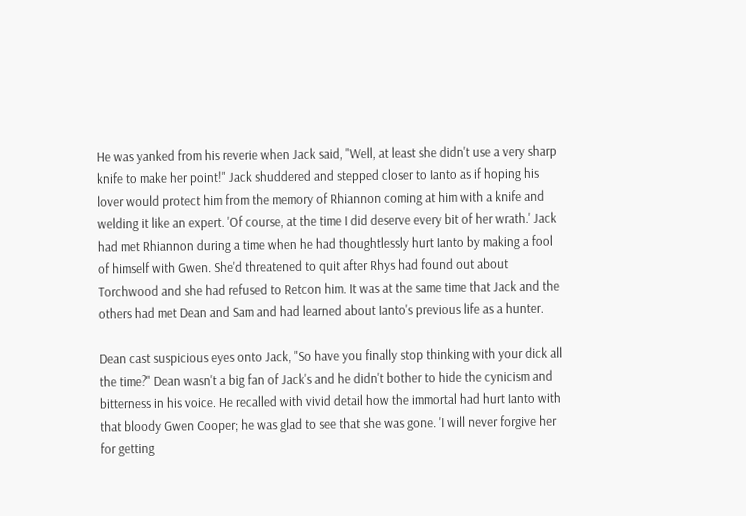He was yanked from his reverie when Jack said, "Well, at least she didn't use a very sharp knife to make her point!" Jack shuddered and stepped closer to Ianto as if hoping his lover would protect him from the memory of Rhiannon coming at him with a knife and welding it like an expert. 'Of course, at the time I did deserve every bit of her wrath.' Jack had met Rhiannon during a time when he had thoughtlessly hurt Ianto by making a fool of himself with Gwen. She'd threatened to quit after Rhys had found out about Torchwood and she had refused to Retcon him. It was at the same time that Jack and the others had met Dean and Sam and had learned about Ianto's previous life as a hunter.

Dean cast suspicious eyes onto Jack, "So have you finally stop thinking with your dick all the time?" Dean wasn't a big fan of Jack's and he didn't bother to hide the cynicism and bitterness in his voice. He recalled with vivid detail how the immortal had hurt Ianto with that bloody Gwen Cooper; he was glad to see that she was gone. 'I will never forgive her for getting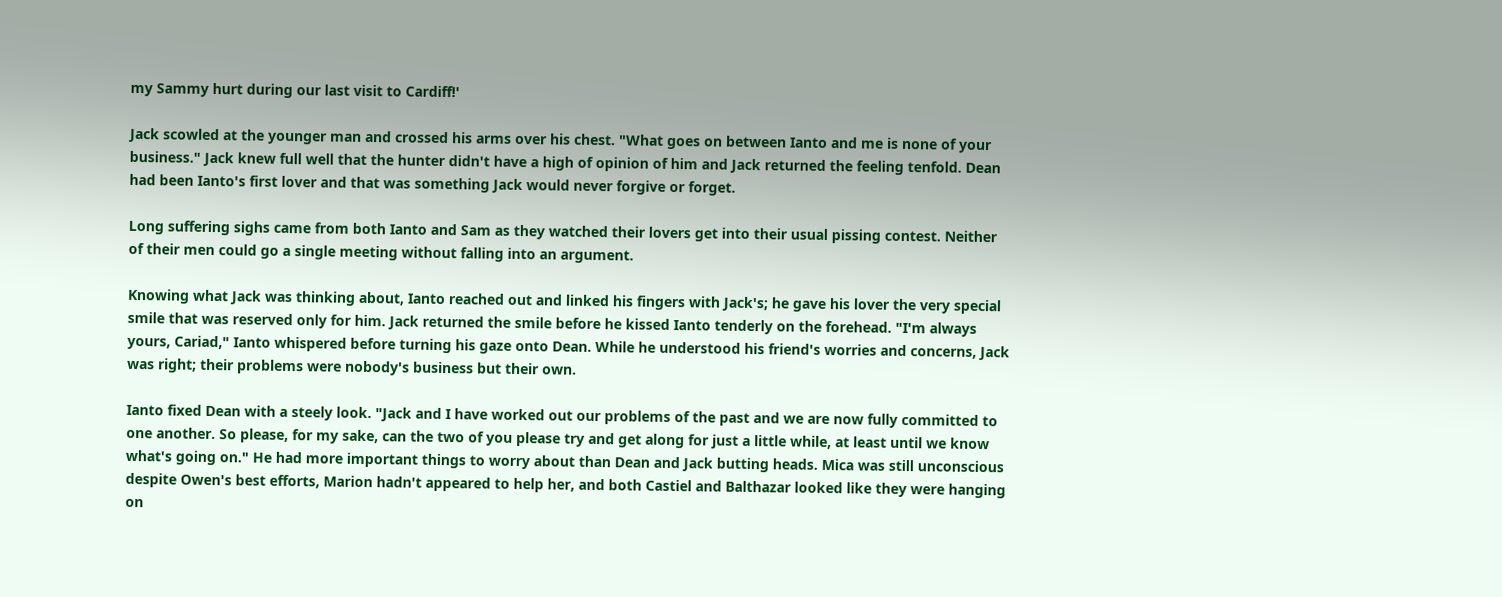my Sammy hurt during our last visit to Cardiff!'

Jack scowled at the younger man and crossed his arms over his chest. "What goes on between Ianto and me is none of your business." Jack knew full well that the hunter didn't have a high of opinion of him and Jack returned the feeling tenfold. Dean had been Ianto's first lover and that was something Jack would never forgive or forget.

Long suffering sighs came from both Ianto and Sam as they watched their lovers get into their usual pissing contest. Neither of their men could go a single meeting without falling into an argument.

Knowing what Jack was thinking about, Ianto reached out and linked his fingers with Jack's; he gave his lover the very special smile that was reserved only for him. Jack returned the smile before he kissed Ianto tenderly on the forehead. "I'm always yours, Cariad," Ianto whispered before turning his gaze onto Dean. While he understood his friend's worries and concerns, Jack was right; their problems were nobody's business but their own.

Ianto fixed Dean with a steely look. "Jack and I have worked out our problems of the past and we are now fully committed to one another. So please, for my sake, can the two of you please try and get along for just a little while, at least until we know what's going on." He had more important things to worry about than Dean and Jack butting heads. Mica was still unconscious despite Owen's best efforts, Marion hadn't appeared to help her, and both Castiel and Balthazar looked like they were hanging on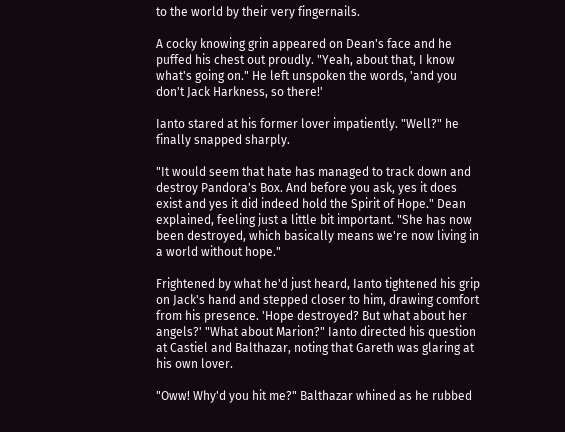to the world by their very fingernails.

A cocky knowing grin appeared on Dean's face and he puffed his chest out proudly. "Yeah, about that, I know what's going on." He left unspoken the words, 'and you don't Jack Harkness, so there!'

Ianto stared at his former lover impatiently. "Well?" he finally snapped sharply.

"It would seem that hate has managed to track down and destroy Pandora's Box. And before you ask, yes it does exist and yes it did indeed hold the Spirit of Hope." Dean explained, feeling just a little bit important. "She has now been destroyed, which basically means we're now living in a world without hope."

Frightened by what he'd just heard, Ianto tightened his grip on Jack's hand and stepped closer to him, drawing comfort from his presence. 'Hope destroyed? But what about her angels?' "What about Marion?" Ianto directed his question at Castiel and Balthazar, noting that Gareth was glaring at his own lover.

"Oww! Why'd you hit me?" Balthazar whined as he rubbed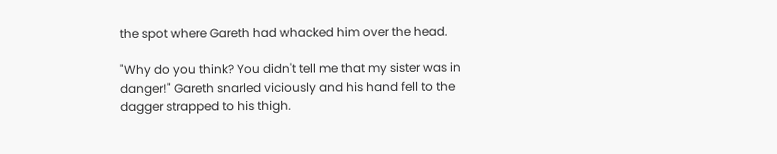the spot where Gareth had whacked him over the head.

"Why do you think? You didn't tell me that my sister was in danger!" Gareth snarled viciously and his hand fell to the dagger strapped to his thigh.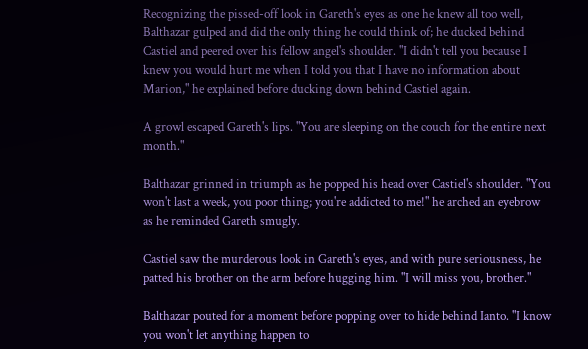Recognizing the pissed-off look in Gareth's eyes as one he knew all too well, Balthazar gulped and did the only thing he could think of; he ducked behind Castiel and peered over his fellow angel's shoulder. "I didn't tell you because I knew you would hurt me when I told you that I have no information about Marion," he explained before ducking down behind Castiel again.

A growl escaped Gareth's lips. "You are sleeping on the couch for the entire next month."

Balthazar grinned in triumph as he popped his head over Castiel's shoulder. "You won't last a week, you poor thing; you're addicted to me!" he arched an eyebrow as he reminded Gareth smugly.

Castiel saw the murderous look in Gareth's eyes, and with pure seriousness, he patted his brother on the arm before hugging him. "I will miss you, brother."

Balthazar pouted for a moment before popping over to hide behind Ianto. "I know you won't let anything happen to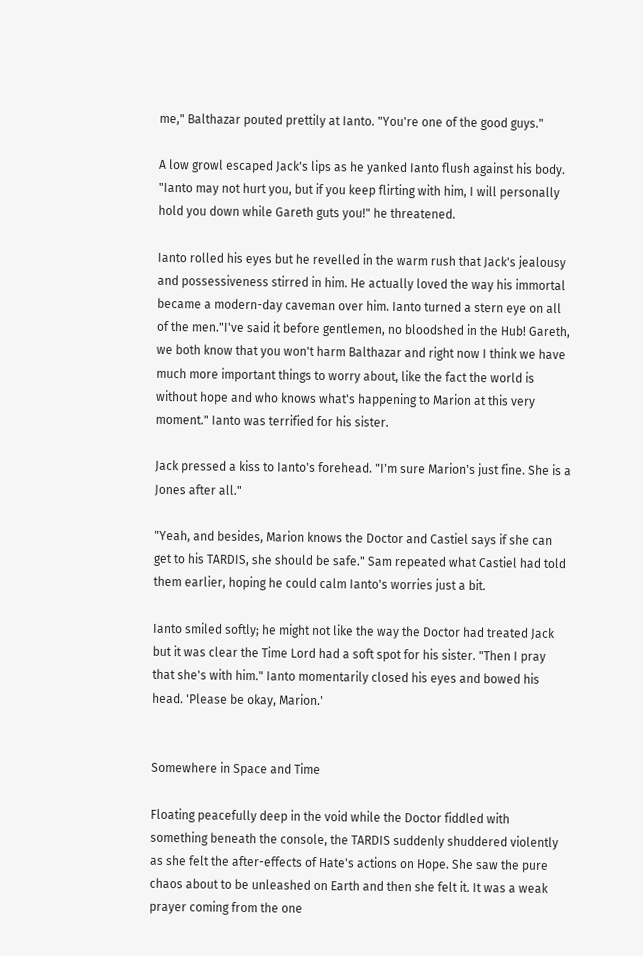me," Balthazar pouted prettily at Ianto. "You're one of the good guys."

A low growl escaped Jack's lips as he yanked Ianto flush against his body. "Ianto may not hurt you, but if you keep flirting with him, I will personally hold you down while Gareth guts you!" he threatened.

Ianto rolled his eyes but he revelled in the warm rush that Jack's jealousy and possessiveness stirred in him. He actually loved the way his immortal became a modern-day caveman over him. Ianto turned a stern eye on all of the men."I've said it before gentlemen, no bloodshed in the Hub! Gareth, we both know that you won't harm Balthazar and right now I think we have much more important things to worry about, like the fact the world is without hope and who knows what's happening to Marion at this very moment." Ianto was terrified for his sister.

Jack pressed a kiss to Ianto's forehead. "I'm sure Marion's just fine. She is a Jones after all."

"Yeah, and besides, Marion knows the Doctor and Castiel says if she can get to his TARDIS, she should be safe." Sam repeated what Castiel had told them earlier, hoping he could calm Ianto's worries just a bit.

Ianto smiled softly; he might not like the way the Doctor had treated Jack but it was clear the Time Lord had a soft spot for his sister. "Then I pray that she's with him." Ianto momentarily closed his eyes and bowed his head. 'Please be okay, Marion.'


Somewhere in Space and Time

Floating peacefully deep in the void while the Doctor fiddled with something beneath the console, the TARDIS suddenly shuddered violently as she felt the after-effects of Hate's actions on Hope. She saw the pure chaos about to be unleashed on Earth and then she felt it. It was a weak prayer coming from the one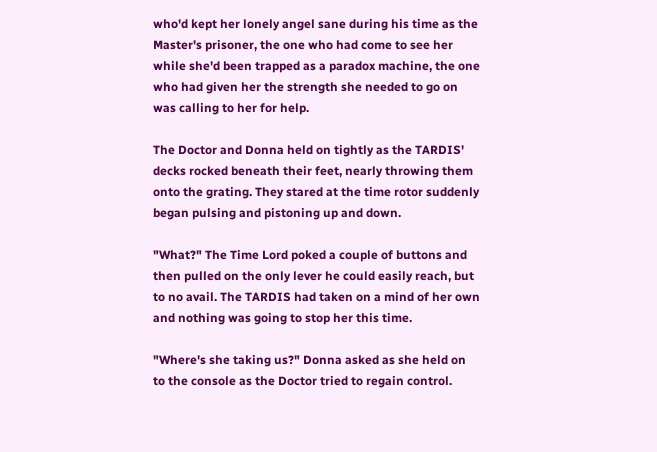who'd kept her lonely angel sane during his time as the Master's prisoner, the one who had come to see her while she'd been trapped as a paradox machine, the one who had given her the strength she needed to go on was calling to her for help.

The Doctor and Donna held on tightly as the TARDIS' decks rocked beneath their feet, nearly throwing them onto the grating. They stared at the time rotor suddenly began pulsing and pistoning up and down.

"What?" The Time Lord poked a couple of buttons and then pulled on the only lever he could easily reach, but to no avail. The TARDIS had taken on a mind of her own and nothing was going to stop her this time.

"Where's she taking us?" Donna asked as she held on to the console as the Doctor tried to regain control.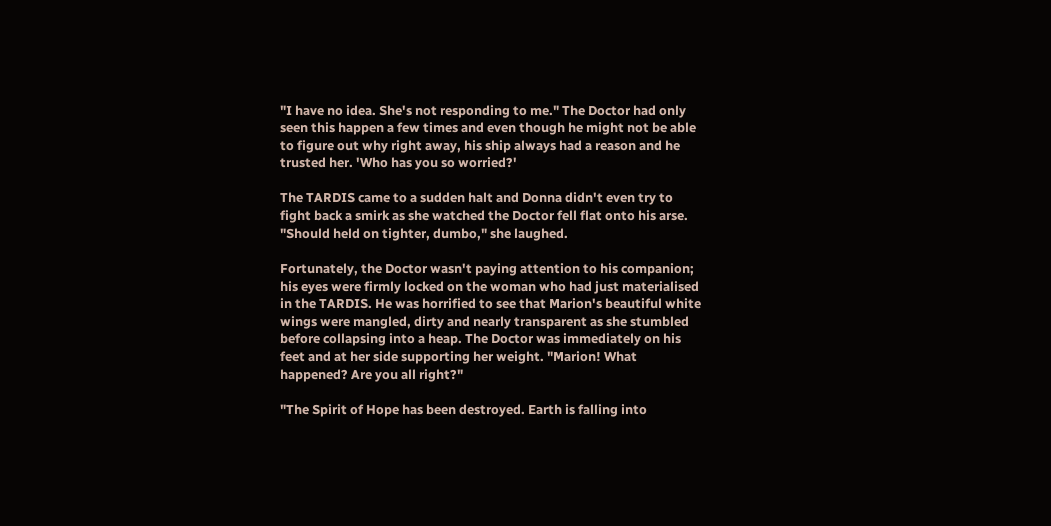"I have no idea. She's not responding to me." The Doctor had only seen this happen a few times and even though he might not be able to figure out why right away, his ship always had a reason and he trusted her. 'Who has you so worried?'

The TARDIS came to a sudden halt and Donna didn't even try to fight back a smirk as she watched the Doctor fell flat onto his arse. "Should held on tighter, dumbo," she laughed.

Fortunately, the Doctor wasn't paying attention to his companion; his eyes were firmly locked on the woman who had just materialised in the TARDIS. He was horrified to see that Marion's beautiful white wings were mangled, dirty and nearly transparent as she stumbled before collapsing into a heap. The Doctor was immediately on his feet and at her side supporting her weight. "Marion! What happened? Are you all right?"

"The Spirit of Hope has been destroyed. Earth is falling into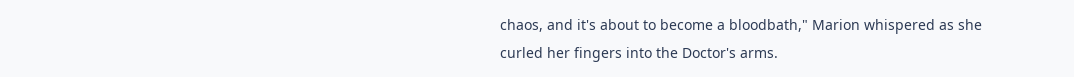chaos, and it's about to become a bloodbath," Marion whispered as she curled her fingers into the Doctor's arms.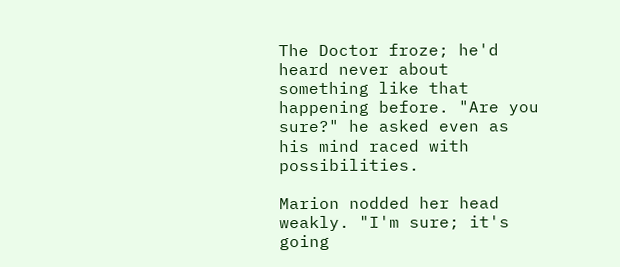The Doctor froze; he'd heard never about something like that happening before. "Are you sure?" he asked even as his mind raced with possibilities.

Marion nodded her head weakly. "I'm sure; it's going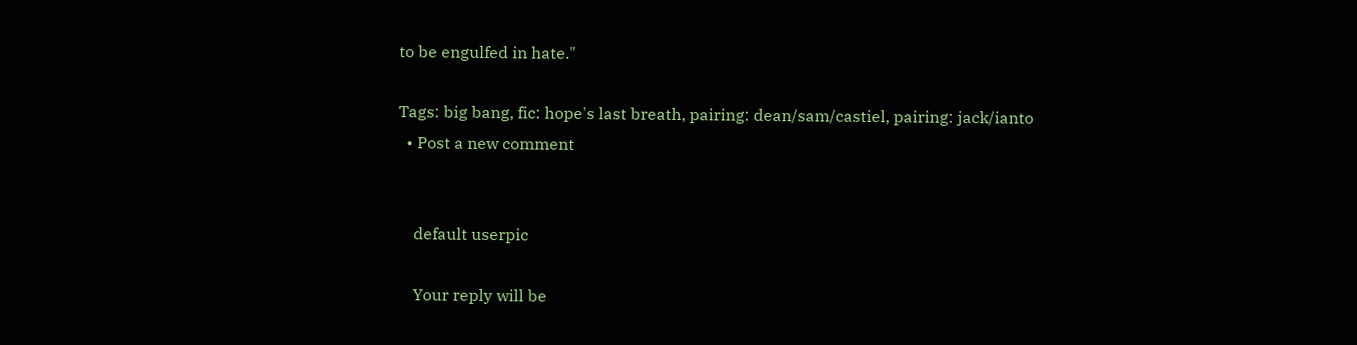to be engulfed in hate."

Tags: big bang, fic: hope's last breath, pairing: dean/sam/castiel, pairing: jack/ianto
  • Post a new comment


    default userpic

    Your reply will be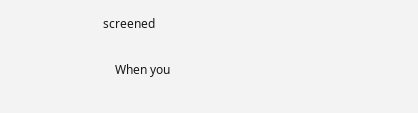screened

    When you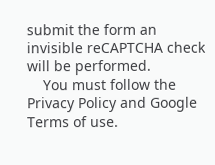submit the form an invisible reCAPTCHA check will be performed.
    You must follow the Privacy Policy and Google Terms of use.